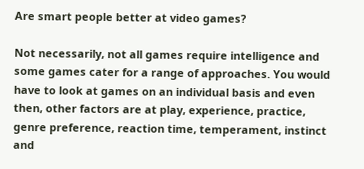Are smart people better at video games?

Not necessarily, not all games require intelligence and some games cater for a range of approaches. You would have to look at games on an individual basis and even then, other factors are at play, experience, practice, genre preference, reaction time, temperament, instinct and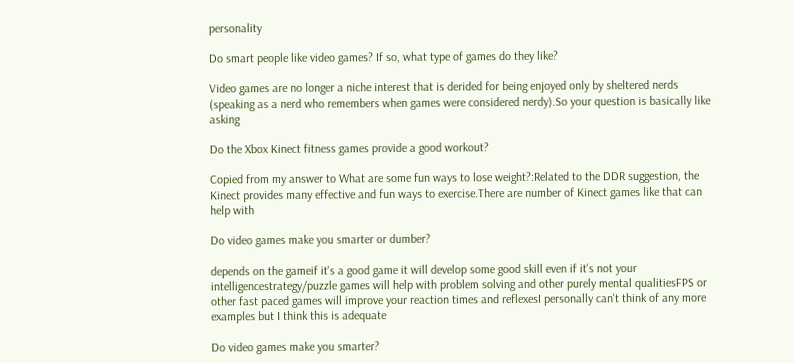personality

Do smart people like video games? If so, what type of games do they like?

Video games are no longer a niche interest that is derided for being enjoyed only by sheltered nerds (speaking as a nerd who remembers when games were considered nerdy).So your question is basically like asking

Do the Xbox Kinect fitness games provide a good workout?

Copied from my answer to What are some fun ways to lose weight?:Related to the DDR suggestion, the Kinect provides many effective and fun ways to exercise.There are number of Kinect games like that can help with

Do video games make you smarter or dumber?

depends on the gameif it's a good game it will develop some good skill even if it's not your intelligencestrategy/puzzle games will help with problem solving and other purely mental qualitiesFPS or other fast paced games will improve your reaction times and reflexesI personally can't think of any more examples but I think this is adequate

Do video games make you smarter?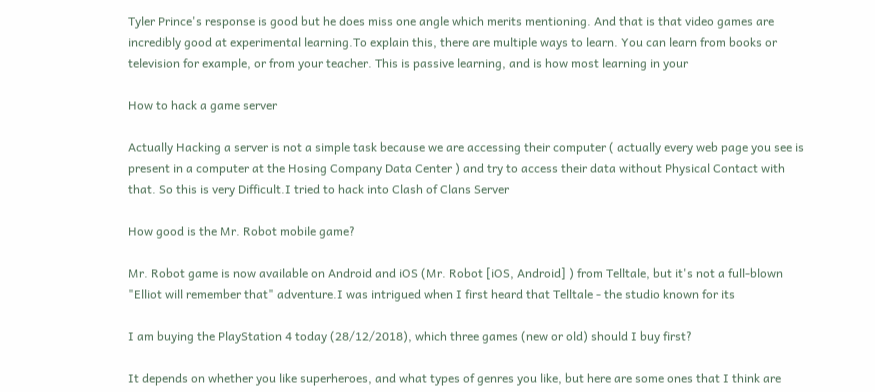Tyler Prince's response is good but he does miss one angle which merits mentioning. And that is that video games are incredibly good at experimental learning.To explain this, there are multiple ways to learn. You can learn from books or television for example, or from your teacher. This is passive learning, and is how most learning in your

How to hack a game server

Actually Hacking a server is not a simple task because we are accessing their computer ( actually every web page you see is present in a computer at the Hosing Company Data Center ) and try to access their data without Physical Contact with that. So this is very Difficult.I tried to hack into Clash of Clans Server

How good is the Mr. Robot mobile game?

Mr. Robot game is now available on Android and iOS (Mr. Robot [iOS, Android] ) from Telltale, but it's not a full-blown "Elliot will remember that" adventure.I was intrigued when I first heard that Telltale - the studio known for its

I am buying the PlayStation 4 today (28/12/2018), which three games (new or old) should I buy first?

It depends on whether you like superheroes, and what types of genres you like, but here are some ones that I think are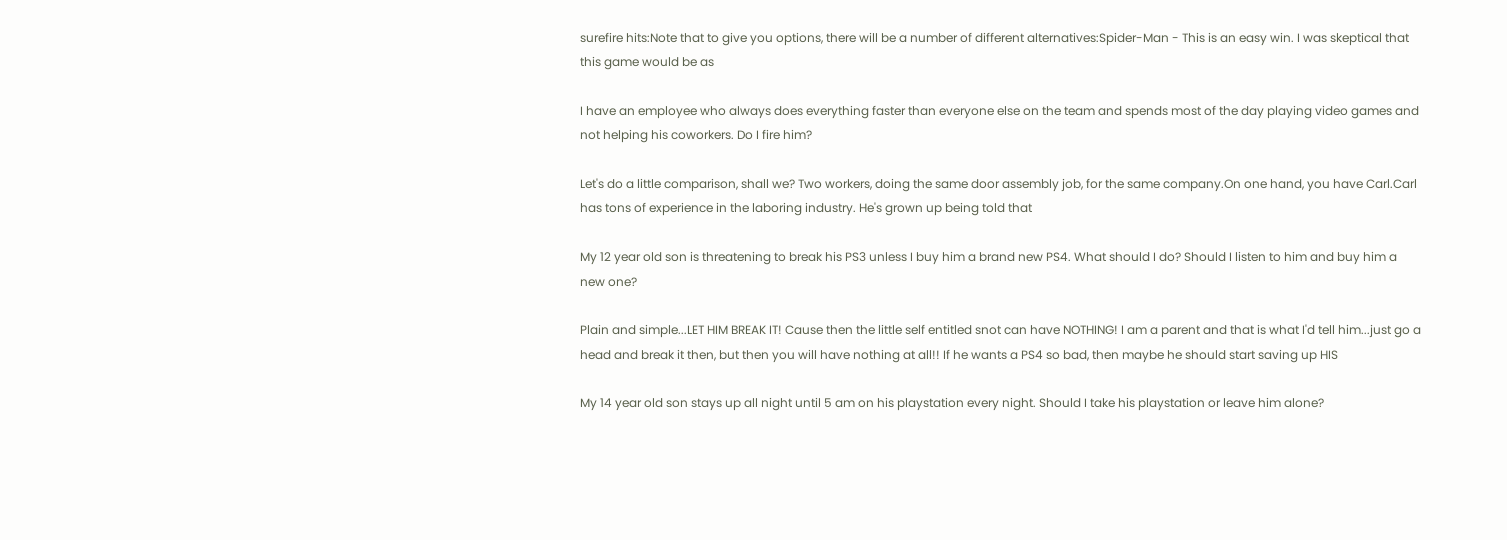surefire hits:Note that to give you options, there will be a number of different alternatives:Spider-Man - This is an easy win. I was skeptical that this game would be as

I have an employee who always does everything faster than everyone else on the team and spends most of the day playing video games and not helping his coworkers. Do I fire him?

Let's do a little comparison, shall we? Two workers, doing the same door assembly job, for the same company.On one hand, you have Carl.Carl has tons of experience in the laboring industry. He's grown up being told that

My 12 year old son is threatening to break his PS3 unless I buy him a brand new PS4. What should I do? Should I listen to him and buy him a new one?

Plain and simple...LET HIM BREAK IT! Cause then the little self entitled snot can have NOTHING! I am a parent and that is what I'd tell him...just go a head and break it then, but then you will have nothing at all!! If he wants a PS4 so bad, then maybe he should start saving up HIS

My 14 year old son stays up all night until 5 am on his playstation every night. Should I take his playstation or leave him alone?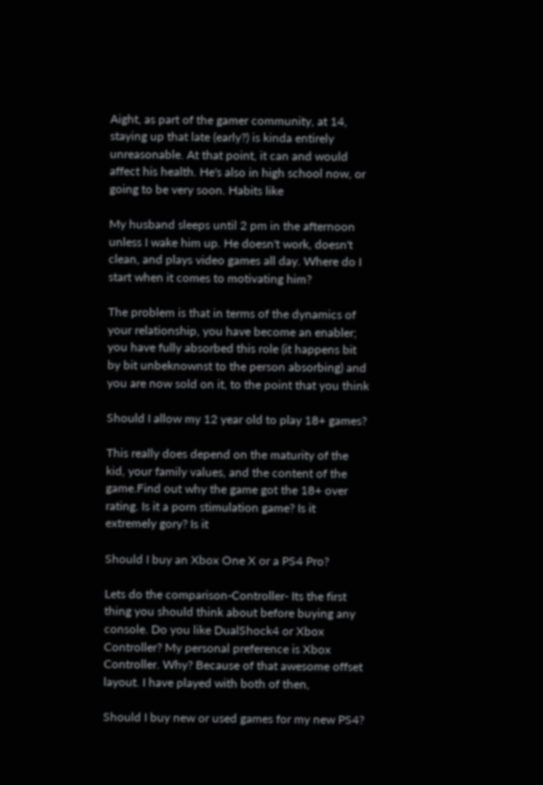Aight, as part of the gamer community, at 14, staying up that late (early?) is kinda entirely unreasonable. At that point, it can and would affect his health. He's also in high school now, or going to be very soon. Habits like

My husband sleeps until 2 pm in the afternoon unless I wake him up. He doesn't work, doesn't clean, and plays video games all day. Where do I start when it comes to motivating him?

The problem is that in terms of the dynamics of your relationship, you have become an enabler; you have fully absorbed this role (it happens bit by bit unbeknownst to the person absorbing) and you are now sold on it, to the point that you think

Should I allow my 12 year old to play 18+ games?

This really does depend on the maturity of the kid, your family values, and the content of the game.Find out why the game got the 18+ over rating. Is it a porn stimulation game? Is it extremely gory? Is it

Should I buy an Xbox One X or a PS4 Pro?

Lets do the comparison-Controller- Its the first thing you should think about before buying any console. Do you like DualShock4 or Xbox Controller? My personal preference is Xbox Controller. Why? Because of that awesome offset layout. I have played with both of then,

Should I buy new or used games for my new PS4?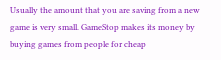Usually the amount that you are saving from a new game is very small. GameStop makes its money by buying games from people for cheap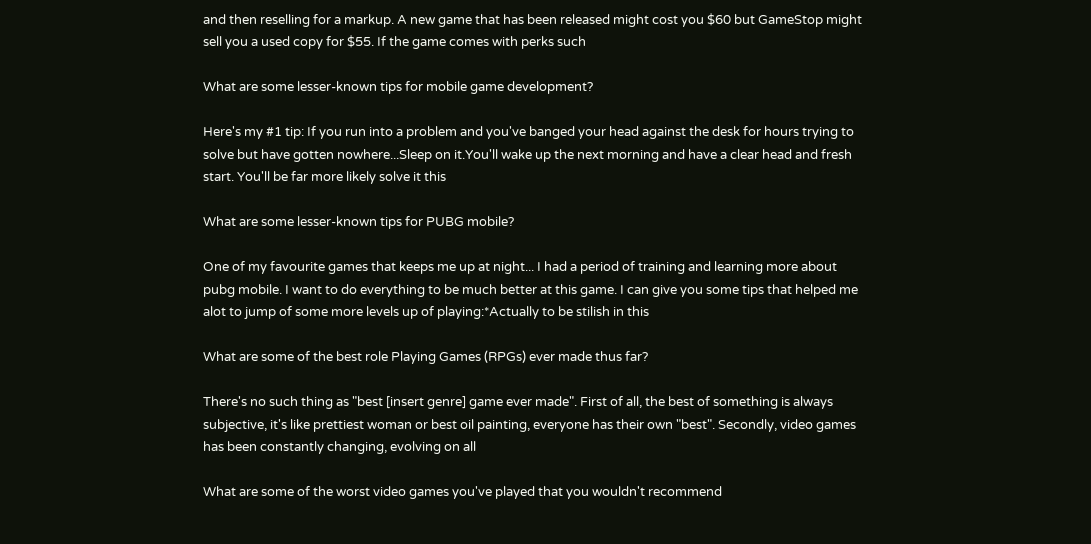and then reselling for a markup. A new game that has been released might cost you $60 but GameStop might sell you a used copy for $55. If the game comes with perks such

What are some lesser-known tips for mobile game development?

Here's my #1 tip: If you run into a problem and you've banged your head against the desk for hours trying to solve but have gotten nowhere...Sleep on it.You'll wake up the next morning and have a clear head and fresh start. You'll be far more likely solve it this

What are some lesser-known tips for PUBG mobile?

One of my favourite games that keeps me up at night... I had a period of training and learning more about pubg mobile. I want to do everything to be much better at this game. I can give you some tips that helped me alot to jump of some more levels up of playing:*Actually to be stilish in this

What are some of the best role Playing Games (RPGs) ever made thus far?

There's no such thing as "best [insert genre] game ever made". First of all, the best of something is always subjective, it's like prettiest woman or best oil painting, everyone has their own "best". Secondly, video games has been constantly changing, evolving on all

What are some of the worst video games you've played that you wouldn't recommend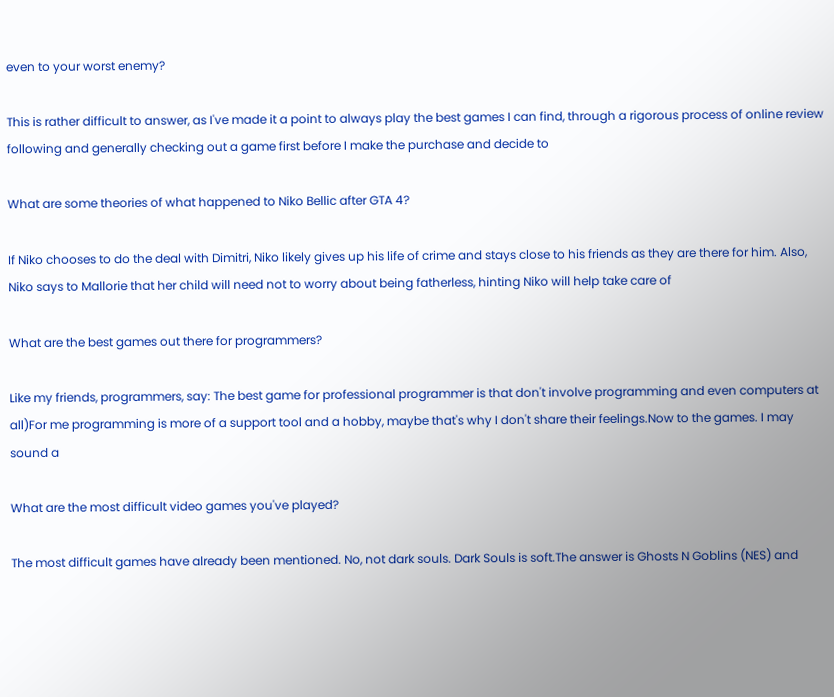even to your worst enemy?

This is rather difficult to answer, as I've made it a point to always play the best games I can find, through a rigorous process of online review following and generally checking out a game first before I make the purchase and decide to

What are some theories of what happened to Niko Bellic after GTA 4?

If Niko chooses to do the deal with Dimitri, Niko likely gives up his life of crime and stays close to his friends as they are there for him. Also, Niko says to Mallorie that her child will need not to worry about being fatherless, hinting Niko will help take care of

What are the best games out there for programmers?

Like my friends, programmers, say: The best game for professional programmer is that don't involve programming and even computers at all)For me programming is more of a support tool and a hobby, maybe that's why I don't share their feelings.Now to the games. I may sound a

What are the most difficult video games you've played?

The most difficult games have already been mentioned. No, not dark souls. Dark Souls is soft.The answer is Ghosts N Goblins (NES) and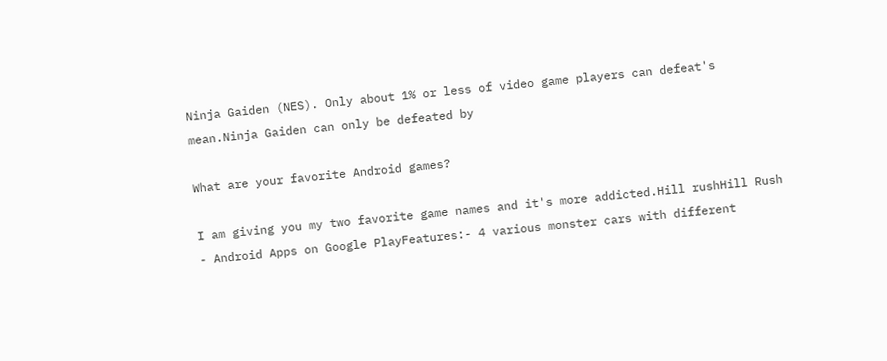Ninja Gaiden (NES). Only about 1% or less of video game players can defeat's mean.Ninja Gaiden can only be defeated by

What are your favorite Android games?

I am giving you my two favorite game names and it's more addicted.Hill rushHill Rush - Android Apps on Google PlayFeatures:- 4 various monster cars with different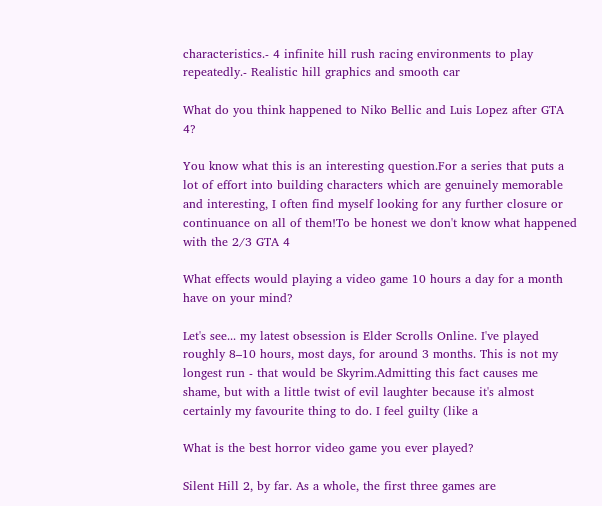characteristics.- 4 infinite hill rush racing environments to play repeatedly.- Realistic hill graphics and smooth car

What do you think happened to Niko Bellic and Luis Lopez after GTA 4?

You know what this is an interesting question.For a series that puts a lot of effort into building characters which are genuinely memorable and interesting, I often find myself looking for any further closure or continuance on all of them!To be honest we don't know what happened with the 2/3 GTA 4

What effects would playing a video game 10 hours a day for a month have on your mind?

Let's see... my latest obsession is Elder Scrolls Online. I've played roughly 8–10 hours, most days, for around 3 months. This is not my longest run - that would be Skyrim.Admitting this fact causes me shame, but with a little twist of evil laughter because it's almost certainly my favourite thing to do. I feel guilty (like a

What is the best horror video game you ever played?

Silent Hill 2, by far. As a whole, the first three games are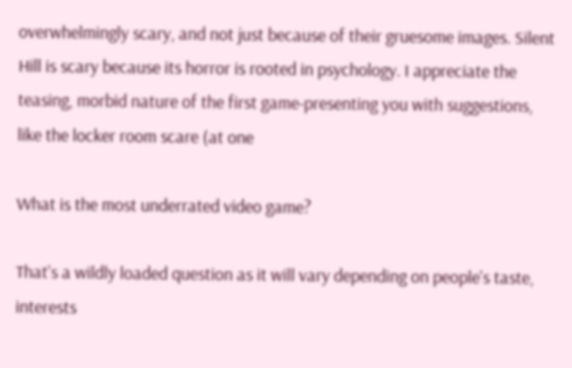overwhelmingly scary, and not just because of their gruesome images. Silent Hill is scary because its horror is rooted in psychology. I appreciate the teasing, morbid nature of the first game-presenting you with suggestions, like the locker room scare (at one

What is the most underrated video game?

That's a wildly loaded question as it will vary depending on people's taste, interests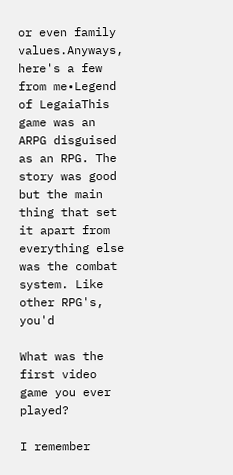or even family values.Anyways, here's a few from me•Legend of LegaiaThis game was an ARPG disguised as an RPG. The story was good but the main thing that set it apart from everything else was the combat system. Like other RPG's, you'd

What was the first video game you ever played?

I remember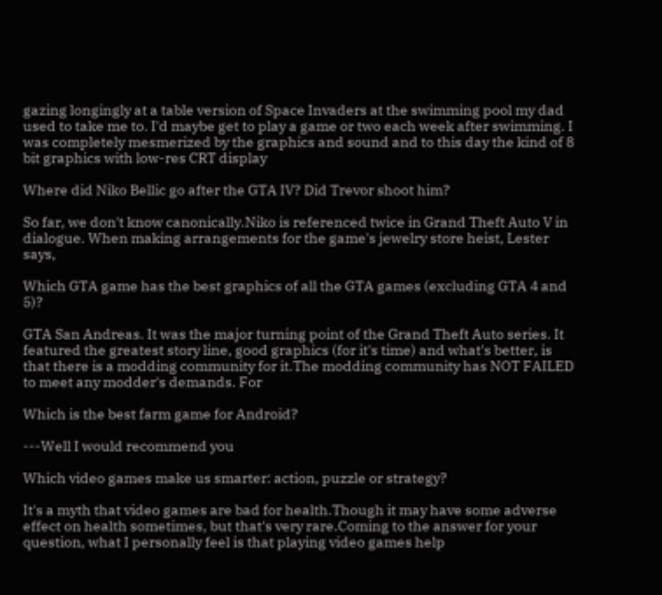gazing longingly at a table version of Space Invaders at the swimming pool my dad used to take me to. I'd maybe get to play a game or two each week after swimming. I was completely mesmerized by the graphics and sound and to this day the kind of 8 bit graphics with low-res CRT display

Where did Niko Bellic go after the GTA IV? Did Trevor shoot him?

So far, we don't know canonically.Niko is referenced twice in Grand Theft Auto V in dialogue. When making arrangements for the game's jewelry store heist, Lester says,

Which GTA game has the best graphics of all the GTA games (excluding GTA 4 and 5)?

GTA San Andreas. It was the major turning point of the Grand Theft Auto series. It featured the greatest story line, good graphics (for it's time) and what's better, is that there is a modding community for it.The modding community has NOT FAILED to meet any modder's demands. For

Which is the best farm game for Android?

---Well I would recommend you

Which video games make us smarter: action, puzzle or strategy?

It's a myth that video games are bad for health.Though it may have some adverse effect on health sometimes, but that's very rare.Coming to the answer for your question, what I personally feel is that playing video games help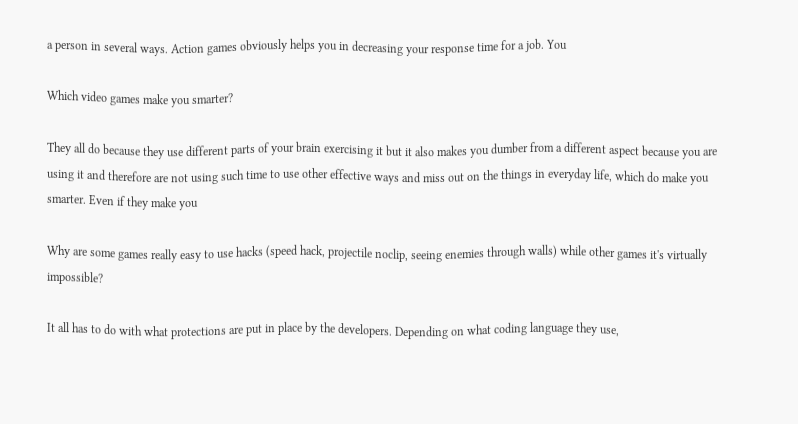a person in several ways. Action games obviously helps you in decreasing your response time for a job. You

Which video games make you smarter?

They all do because they use different parts of your brain exercising it but it also makes you dumber from a different aspect because you are using it and therefore are not using such time to use other effective ways and miss out on the things in everyday life, which do make you smarter. Even if they make you

Why are some games really easy to use hacks (speed hack, projectile noclip, seeing enemies through walls) while other games it's virtually impossible?

It all has to do with what protections are put in place by the developers. Depending on what coding language they use,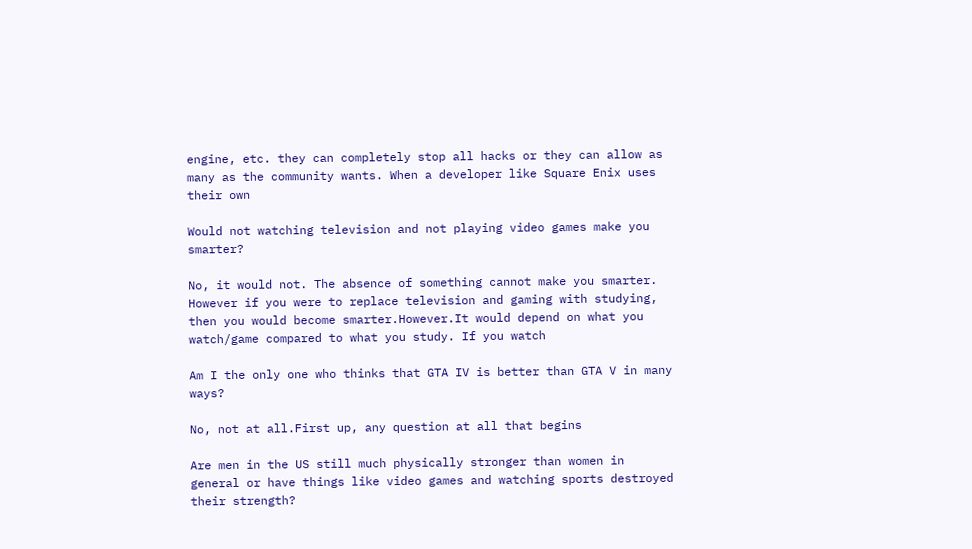engine, etc. they can completely stop all hacks or they can allow as many as the community wants. When a developer like Square Enix uses their own

Would not watching television and not playing video games make you smarter?

No, it would not. The absence of something cannot make you smarter. However if you were to replace television and gaming with studying, then you would become smarter.However.It would depend on what you watch/game compared to what you study. If you watch

Am I the only one who thinks that GTA IV is better than GTA V in many ways?

No, not at all.First up, any question at all that begins

Are men in the US still much physically stronger than women in general or have things like video games and watching sports destroyed their strength?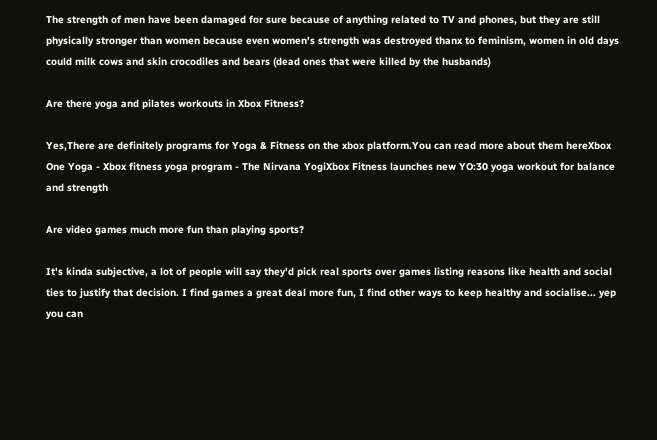The strength of men have been damaged for sure because of anything related to TV and phones, but they are still physically stronger than women because even women's strength was destroyed thanx to feminism, women in old days could milk cows and skin crocodiles and bears (dead ones that were killed by the husbands)

Are there yoga and pilates workouts in Xbox Fitness?

Yes,There are definitely programs for Yoga & Fitness on the xbox platform.You can read more about them hereXbox One Yoga - Xbox fitness yoga program - The Nirvana YogiXbox Fitness launches new YO:30 yoga workout for balance and strength

Are video games much more fun than playing sports?

It's kinda subjective, a lot of people will say they'd pick real sports over games listing reasons like health and social ties to justify that decision. I find games a great deal more fun, I find other ways to keep healthy and socialise... yep you can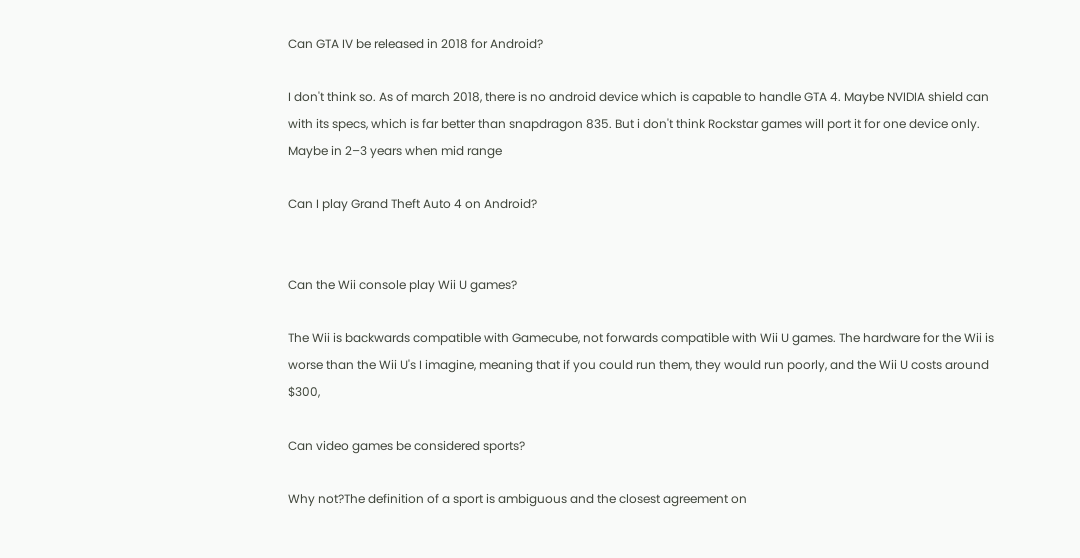Can GTA IV be released in 2018 for Android?

I don't think so. As of march 2018, there is no android device which is capable to handle GTA 4. Maybe NVIDIA shield can with its specs, which is far better than snapdragon 835. But i don't think Rockstar games will port it for one device only. Maybe in 2–3 years when mid range

Can I play Grand Theft Auto 4 on Android?


Can the Wii console play Wii U games?

The Wii is backwards compatible with Gamecube, not forwards compatible with Wii U games. The hardware for the Wii is worse than the Wii U's I imagine, meaning that if you could run them, they would run poorly, and the Wii U costs around $300,

Can video games be considered sports?

Why not?The definition of a sport is ambiguous and the closest agreement on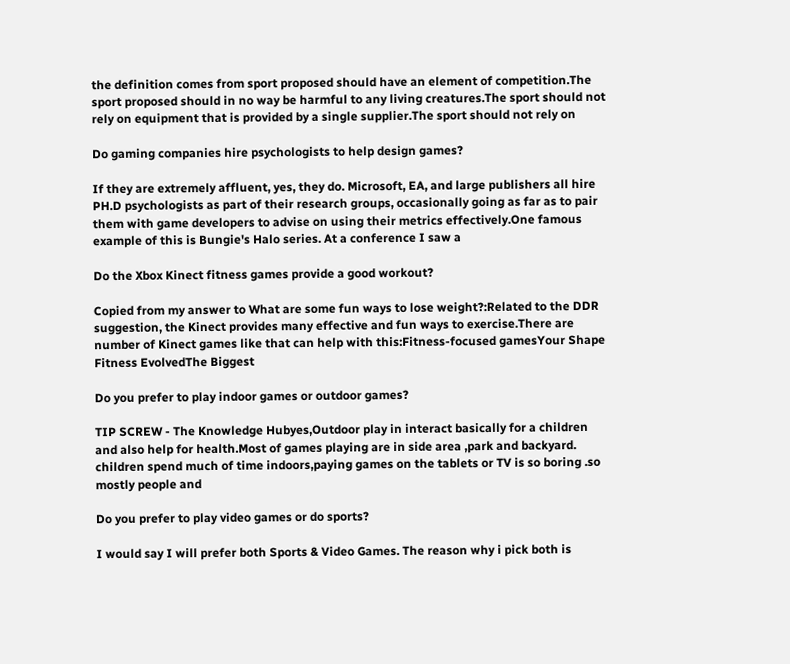the definition comes from sport proposed should have an element of competition.The sport proposed should in no way be harmful to any living creatures.The sport should not rely on equipment that is provided by a single supplier.The sport should not rely on

Do gaming companies hire psychologists to help design games?

If they are extremely affluent, yes, they do. Microsoft, EA, and large publishers all hire PH.D psychologists as part of their research groups, occasionally going as far as to pair them with game developers to advise on using their metrics effectively.One famous example of this is Bungie's Halo series. At a conference I saw a

Do the Xbox Kinect fitness games provide a good workout?

Copied from my answer to What are some fun ways to lose weight?:Related to the DDR suggestion, the Kinect provides many effective and fun ways to exercise.There are number of Kinect games like that can help with this:Fitness-focused gamesYour Shape Fitness EvolvedThe Biggest

Do you prefer to play indoor games or outdoor games?

TIP SCREW - The Knowledge Hubyes,Outdoor play in interact basically for a children and also help for health.Most of games playing are in side area ,park and backyard. children spend much of time indoors,paying games on the tablets or TV is so boring .so mostly people and

Do you prefer to play video games or do sports?

I would say I will prefer both Sports & Video Games. The reason why i pick both is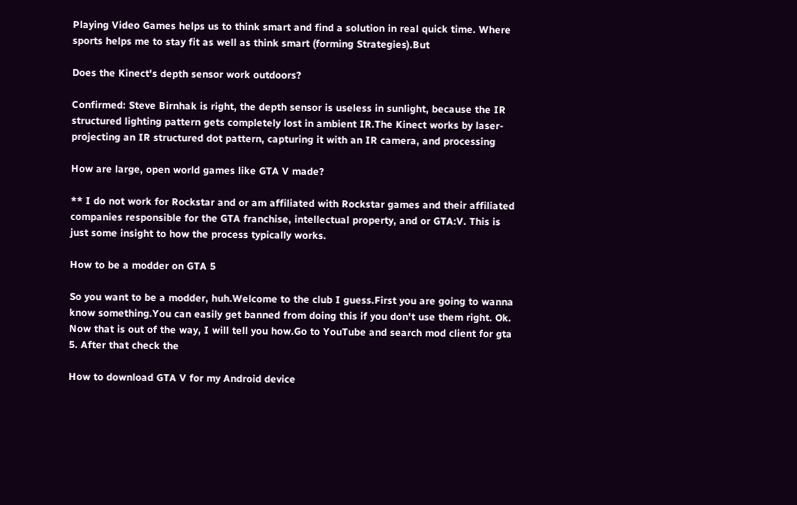Playing Video Games helps us to think smart and find a solution in real quick time. Where sports helps me to stay fit as well as think smart (forming Strategies).But

Does the Kinect's depth sensor work outdoors?

Confirmed: Steve Birnhak is right, the depth sensor is useless in sunlight, because the IR structured lighting pattern gets completely lost in ambient IR.The Kinect works by laser-projecting an IR structured dot pattern, capturing it with an IR camera, and processing

How are large, open world games like GTA V made?

** I do not work for Rockstar and or am affiliated with Rockstar games and their affiliated companies responsible for the GTA franchise, intellectual property, and or GTA:V. This is just some insight to how the process typically works.

How to be a modder on GTA 5

So you want to be a modder, huh.Welcome to the club I guess.First you are going to wanna know something.You can easily get banned from doing this if you don't use them right. Ok. Now that is out of the way, I will tell you how.Go to YouTube and search mod client for gta 5. After that check the

How to download GTA V for my Android device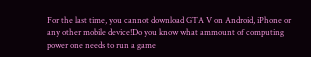For the last time, you cannot download GTA V on Android, iPhone or any other mobile device!Do you know what ammount of computing power one needs to run a game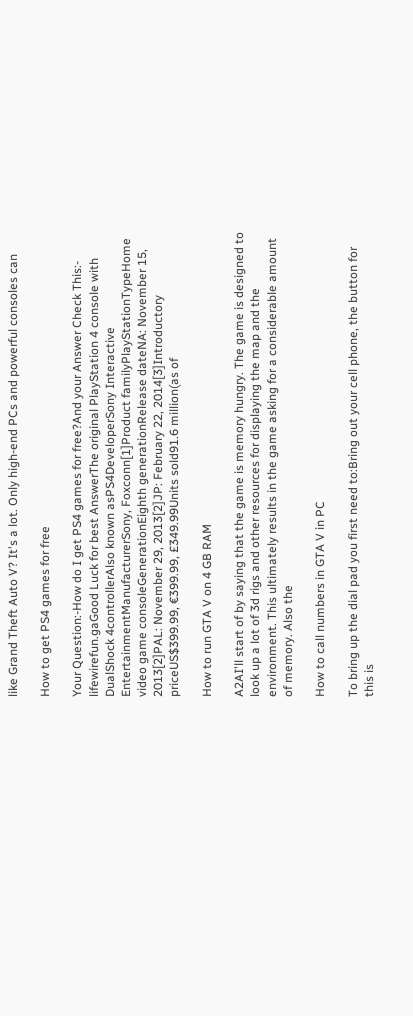like Grand Theft Auto V? It's a lot. Only high-end PCs and powerful consoles can

How to get PS4 games for free

Your Question:-How do I get PS4 games for free?And your Answer Check This:- lifewirefun.gaGood Luck for best AnswerThe original PlayStation 4 console with DualShock 4controllerAlso known asPS4DeveloperSony Interactive EntertainmentManufacturerSony, Foxconn[1]Product familyPlayStationTypeHome video game consoleGenerationEighth generationRelease dateNA: November 15, 2013[2]PAL: November 29, 2013[2]JP: February 22, 2014[3]Introductory priceUS$399.99, €399.99, £349.99Units sold91.6 million(as of

How to run GTA V on 4 GB RAM

A2AI'll start of by saying that the game is memory hungry. The game is designed to look up a lot of 3d rigs and other resources for displaying the map and the environment. This ultimately results in the game asking for a considerable amount of memory. Also the

How to call numbers in GTA V in PC

To bring up the dial pad you first need to:Bring out your cell phone, the button for this is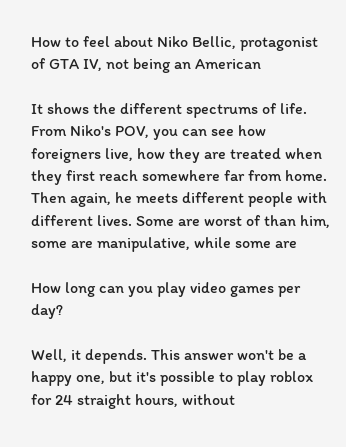How to feel about Niko Bellic, protagonist of GTA IV, not being an American

It shows the different spectrums of life. From Niko's POV, you can see how foreigners live, how they are treated when they first reach somewhere far from home. Then again, he meets different people with different lives. Some are worst of than him, some are manipulative, while some are

How long can you play video games per day?

Well, it depends. This answer won't be a happy one, but it's possible to play roblox for 24 straight hours, without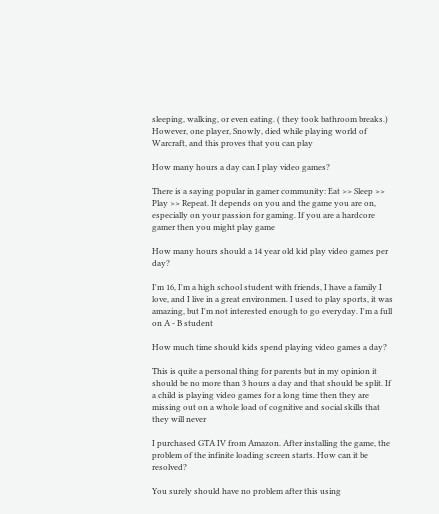sleeping, walking, or even eating. ( they took bathroom breaks.) However, one player, Snowly, died while playing world of Warcraft, and this proves that you can play

How many hours a day can I play video games?

There is a saying popular in gamer community: Eat >> Sleep >> Play >> Repeat. It depends on you and the game you are on, especially on your passion for gaming. If you are a hardcore gamer then you might play game

How many hours should a 14 year old kid play video games per day?

I'm 16, I'm a high school student with friends, I have a family I love, and I live in a great environmen. I used to play sports, it was amazing, but I'm not interested enough to go everyday. I'm a full on A - B student

How much time should kids spend playing video games a day?

This is quite a personal thing for parents but in my opinion it should be no more than 3 hours a day and that should be split. If a child is playing video games for a long time then they are missing out on a whole load of cognitive and social skills that they will never

I purchased GTA IV from Amazon. After installing the game, the problem of the infinite loading screen starts. How can it be resolved?

You surely should have no problem after this using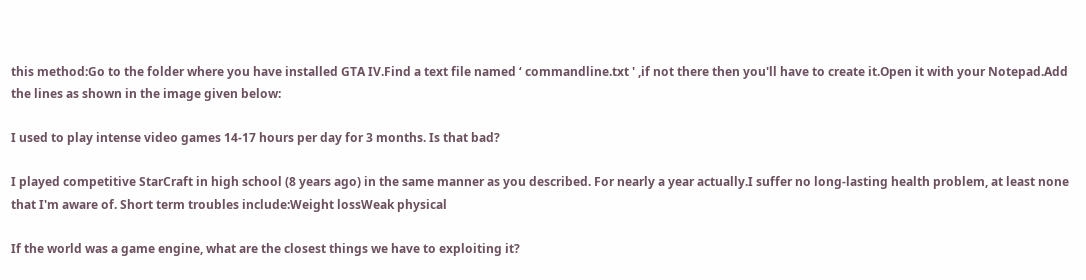this method:Go to the folder where you have installed GTA IV.Find a text file named ‘ commandline.txt ' ,if not there then you'll have to create it.Open it with your Notepad.Add the lines as shown in the image given below:

I used to play intense video games 14-17 hours per day for 3 months. Is that bad?

I played competitive StarCraft in high school (8 years ago) in the same manner as you described. For nearly a year actually.I suffer no long-lasting health problem, at least none that I'm aware of. Short term troubles include:Weight lossWeak physical

If the world was a game engine, what are the closest things we have to exploiting it?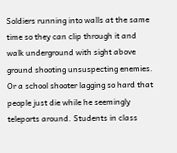Soldiers running into walls at the same time so they can clip through it and walk underground with sight above ground shooting unsuspecting enemies. Or a school shooter lagging so hard that people just die while he seemingly teleports around. Students in class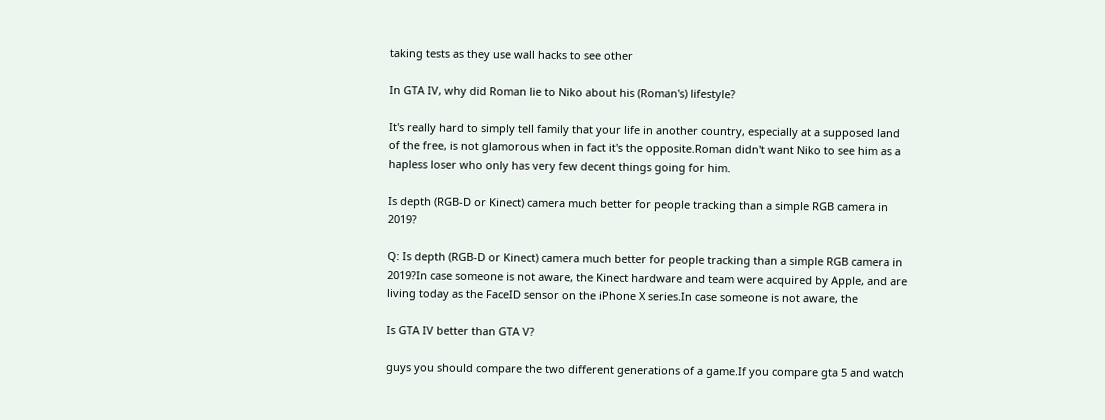taking tests as they use wall hacks to see other

In GTA IV, why did Roman lie to Niko about his (Roman's) lifestyle?

It's really hard to simply tell family that your life in another country, especially at a supposed land of the free, is not glamorous when in fact it's the opposite.Roman didn't want Niko to see him as a hapless loser who only has very few decent things going for him.

Is depth (RGB-D or Kinect) camera much better for people tracking than a simple RGB camera in 2019?

Q: Is depth (RGB-D or Kinect) camera much better for people tracking than a simple RGB camera in 2019?In case someone is not aware, the Kinect hardware and team were acquired by Apple, and are living today as the FaceID sensor on the iPhone X series.In case someone is not aware, the

Is GTA IV better than GTA V?

guys you should compare the two different generations of a game.If you compare gta 5 and watch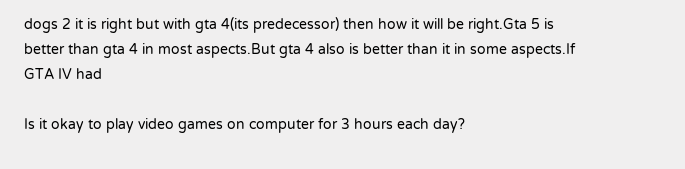dogs 2 it is right but with gta 4(its predecessor) then how it will be right.Gta 5 is better than gta 4 in most aspects.But gta 4 also is better than it in some aspects.If GTA IV had

Is it okay to play video games on computer for 3 hours each day?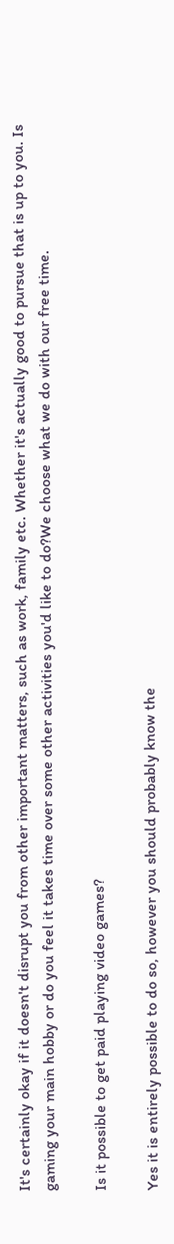It's certainly okay if it doesn't disrupt you from other important matters, such as work, family etc. Whether it's actually good to pursue that is up to you. Is gaming your main hobby or do you feel it takes time over some other activities you'd like to do?We choose what we do with our free time.

Is it possible to get paid playing video games?

Yes it is entirely possible to do so, however you should probably know the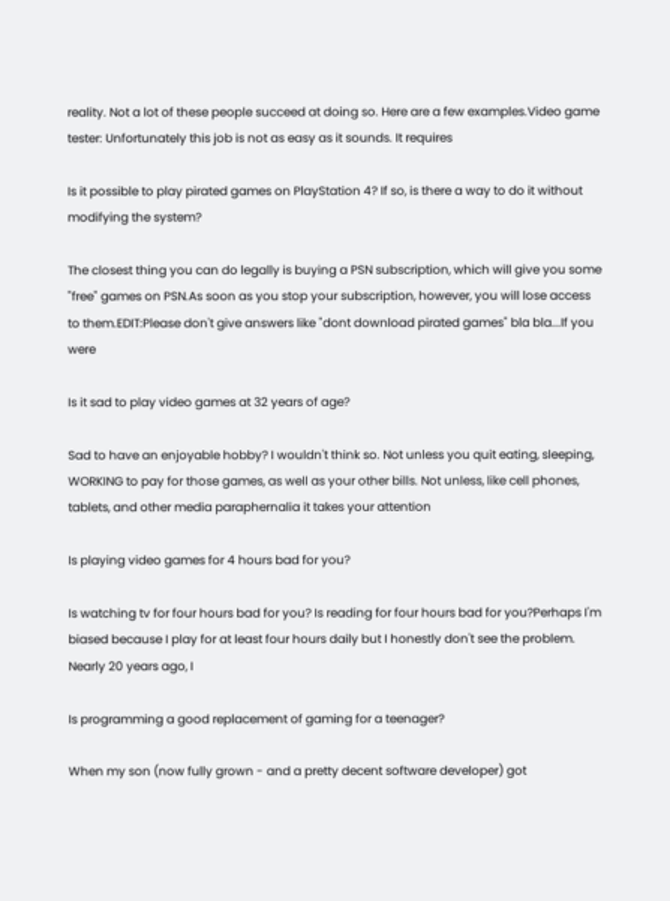reality. Not a lot of these people succeed at doing so. Here are a few examples.Video game tester: Unfortunately this job is not as easy as it sounds. It requires

Is it possible to play pirated games on PlayStation 4? If so, is there a way to do it without modifying the system?

The closest thing you can do legally is buying a PSN subscription, which will give you some "free" games on PSN.As soon as you stop your subscription, however, you will lose access to them.EDIT:Please don't give answers like "dont download pirated games" bla bla...If you were

Is it sad to play video games at 32 years of age?

Sad to have an enjoyable hobby? I wouldn't think so. Not unless you quit eating, sleeping, WORKING to pay for those games, as well as your other bills. Not unless, like cell phones, tablets, and other media paraphernalia it takes your attention

Is playing video games for 4 hours bad for you?

Is watching tv for four hours bad for you? Is reading for four hours bad for you?Perhaps I'm biased because I play for at least four hours daily but I honestly don't see the problem. Nearly 20 years ago, I

Is programming a good replacement of gaming for a teenager?

When my son (now fully grown - and a pretty decent software developer) got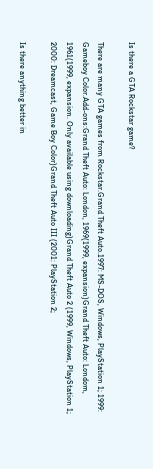Is there a GTA Rockstar game?

There are many GTA games from Rockstar.Grand Theft Auto.1997: MS-DOS, Windows, PlayStation 1; 1999: Gameboy Color.Add-ons:Grand Theft Auto: London, 1969(1999, expansion)Grand Theft Auto: Londom, 1961(1999, expansion. Only available using downloading)Grand Theft Auto 2 (1999, Windows, PlayStation 1; 2000: Dreamcast, Game Boy Color)Grand Theft Auto III (2001: PlayStation 2;

Is there anything better in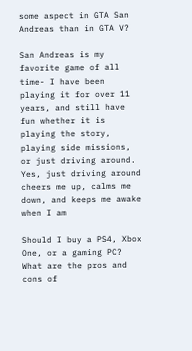some aspect in GTA San Andreas than in GTA V?

San Andreas is my favorite game of all time- I have been playing it for over 11 years, and still have fun whether it is playing the story, playing side missions, or just driving around. Yes, just driving around cheers me up, calms me down, and keeps me awake when I am

Should I buy a PS4, Xbox One, or a gaming PC? What are the pros and cons of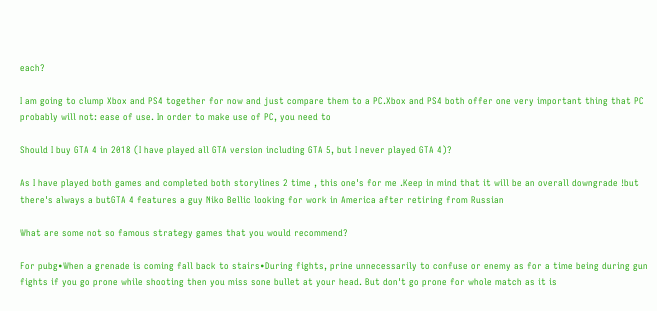each?

I am going to clump Xbox and PS4 together for now and just compare them to a PC.Xbox and PS4 both offer one very important thing that PC probably will not: ease of use. In order to make use of PC, you need to

Should I buy GTA 4 in 2018 (I have played all GTA version including GTA 5, but I never played GTA 4)?

As I have played both games and completed both storylines 2 time , this one's for me .Keep in mind that it will be an overall downgrade !but there's always a butGTA 4 features a guy Niko Bellic looking for work in America after retiring from Russian

What are some not so famous strategy games that you would recommend?

For pubg•When a grenade is coming fall back to stairs•During fights, prine unnecessarily to confuse or enemy as for a time being during gun fights if you go prone while shooting then you miss sone bullet at your head. But don't go prone for whole match as it is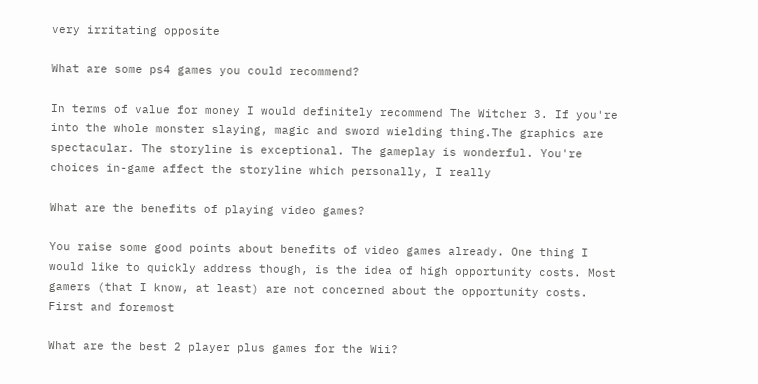very irritating opposite

What are some ps4 games you could recommend?

In terms of value for money I would definitely recommend The Witcher 3. If you're into the whole monster slaying, magic and sword wielding thing.The graphics are spectacular. The storyline is exceptional. The gameplay is wonderful. You're choices in-game affect the storyline which personally, I really

What are the benefits of playing video games?

You raise some good points about benefits of video games already. One thing I would like to quickly address though, is the idea of high opportunity costs. Most gamers (that I know, at least) are not concerned about the opportunity costs. First and foremost

What are the best 2 player plus games for the Wii?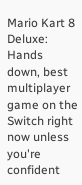Mario Kart 8 Deluxe: Hands down, best multiplayer game on the Switch right now unless you're confident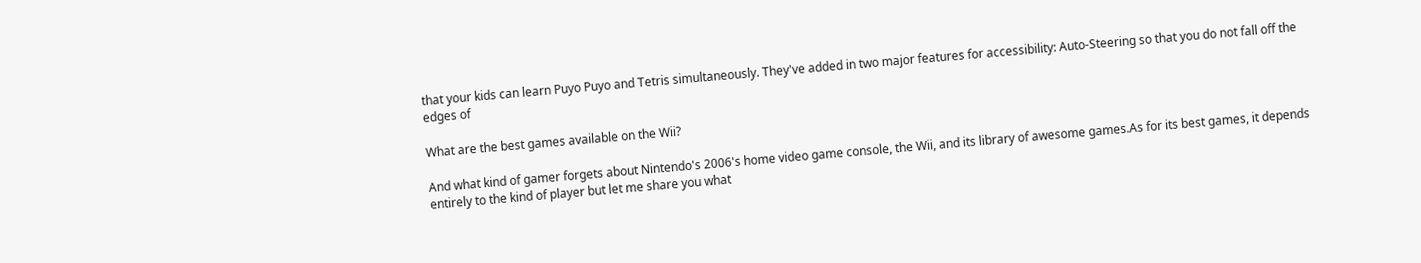that your kids can learn Puyo Puyo and Tetris simultaneously. They've added in two major features for accessibility: Auto-Steering so that you do not fall off the edges of

What are the best games available on the Wii?

And what kind of gamer forgets about Nintendo's 2006's home video game console, the Wii, and its library of awesome games.As for its best games, it depends entirely to the kind of player but let me share you what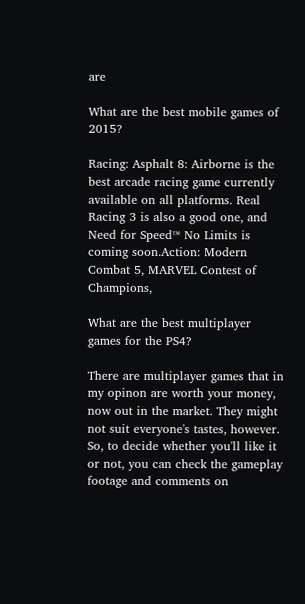are

What are the best mobile games of 2015?

Racing: Asphalt 8: Airborne is the best arcade racing game currently available on all platforms. Real Racing 3 is also a good one, and Need for Speed™ No Limits is coming soon.Action: Modern Combat 5, MARVEL Contest of Champions,

What are the best multiplayer games for the PS4?

There are multiplayer games that in my opinon are worth your money, now out in the market. They might not suit everyone's tastes, however. So, to decide whether you'll like it or not, you can check the gameplay footage and comments on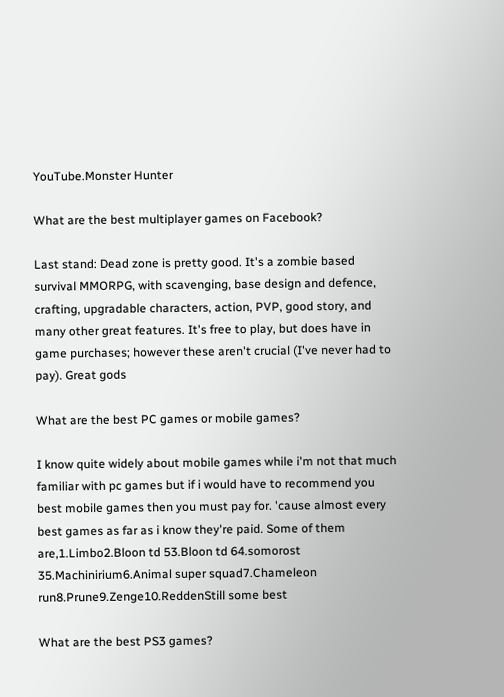YouTube.Monster Hunter

What are the best multiplayer games on Facebook?

Last stand: Dead zone is pretty good. It's a zombie based survival MMORPG, with scavenging, base design and defence, crafting, upgradable characters, action, PVP, good story, and many other great features. It's free to play, but does have in game purchases; however these aren't crucial (I've never had to pay). Great gods

What are the best PC games or mobile games?

I know quite widely about mobile games while i'm not that much familiar with pc games but if i would have to recommend you best mobile games then you must pay for. 'cause almost every best games as far as i know they're paid. Some of them are,1.Limbo2.Bloon td 53.Bloon td 64.somorost 35.Machinirium6.Animal super squad7.Chameleon run8.Prune9.Zenge10.ReddenStill some best

What are the best PS3 games?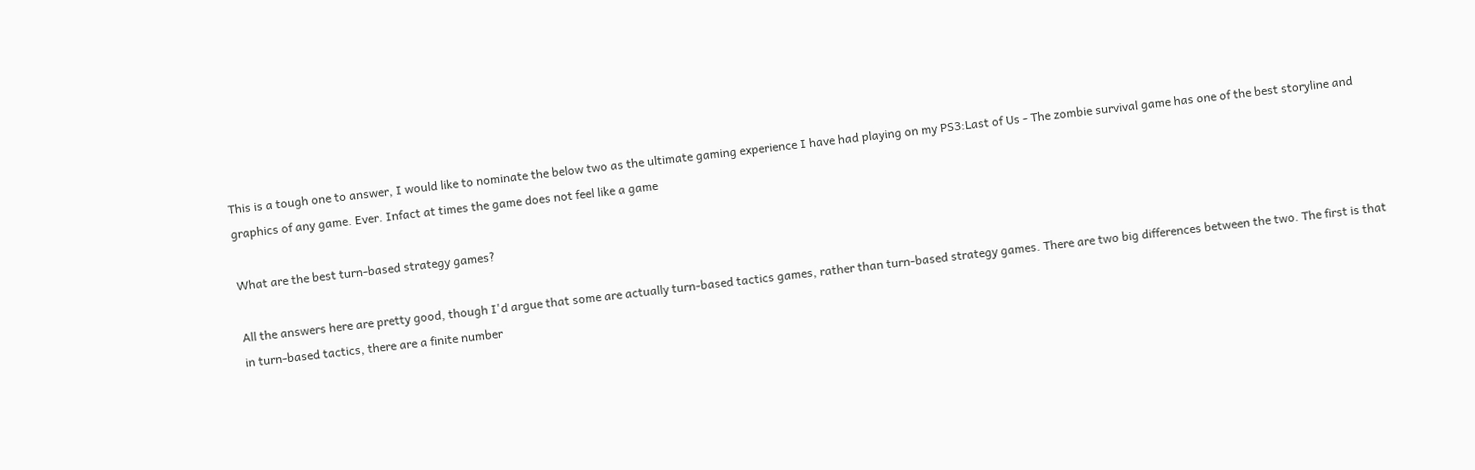This is a tough one to answer, I would like to nominate the below two as the ultimate gaming experience I have had playing on my PS3:Last of Us - The zombie survival game has one of the best storyline and graphics of any game. Ever. Infact at times the game does not feel like a game

What are the best turn-based strategy games?

All the answers here are pretty good, though I'd argue that some are actually turn-based tactics games, rather than turn-based strategy games. There are two big differences between the two. The first is that in turn-based tactics, there are a finite number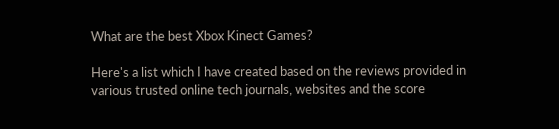What are the best Xbox Kinect Games?

Here's a list which I have created based on the reviews provided in various trusted online tech journals, websites and the score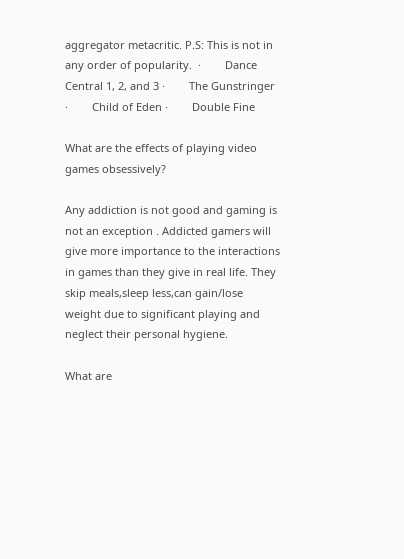aggregator metacritic. P.S: This is not in any order of popularity.  ·        Dance Central 1, 2, and 3 ·        The Gunstringer ·        Child of Eden ·        Double Fine

What are the effects of playing video games obsessively?

Any addiction is not good and gaming is not an exception . Addicted gamers will give more importance to the interactions in games than they give in real life. They skip meals,sleep less,can gain/lose weight due to significant playing and neglect their personal hygiene.

What are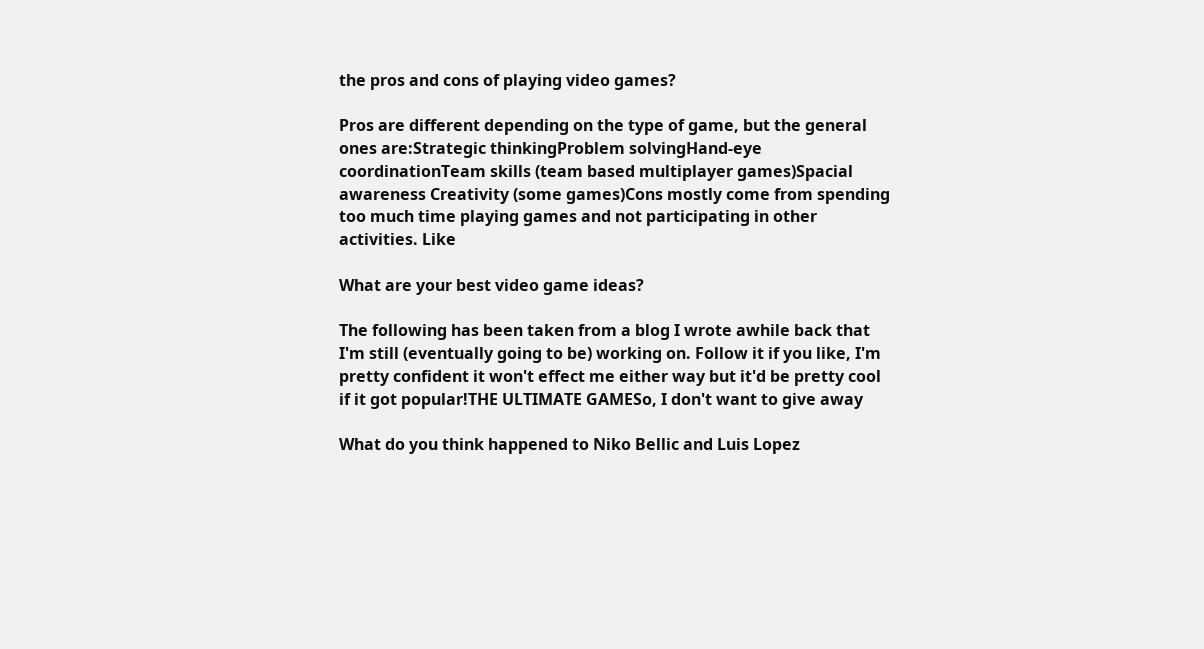the pros and cons of playing video games?

Pros are different depending on the type of game, but the general ones are:Strategic thinkingProblem solvingHand-eye coordinationTeam skills (team based multiplayer games)Spacial awareness Creativity (some games)Cons mostly come from spending too much time playing games and not participating in other activities. Like

What are your best video game ideas?

The following has been taken from a blog I wrote awhile back that I'm still (eventually going to be) working on. Follow it if you like, I'm pretty confident it won't effect me either way but it'd be pretty cool if it got popular!THE ULTIMATE GAMESo, I don't want to give away

What do you think happened to Niko Bellic and Luis Lopez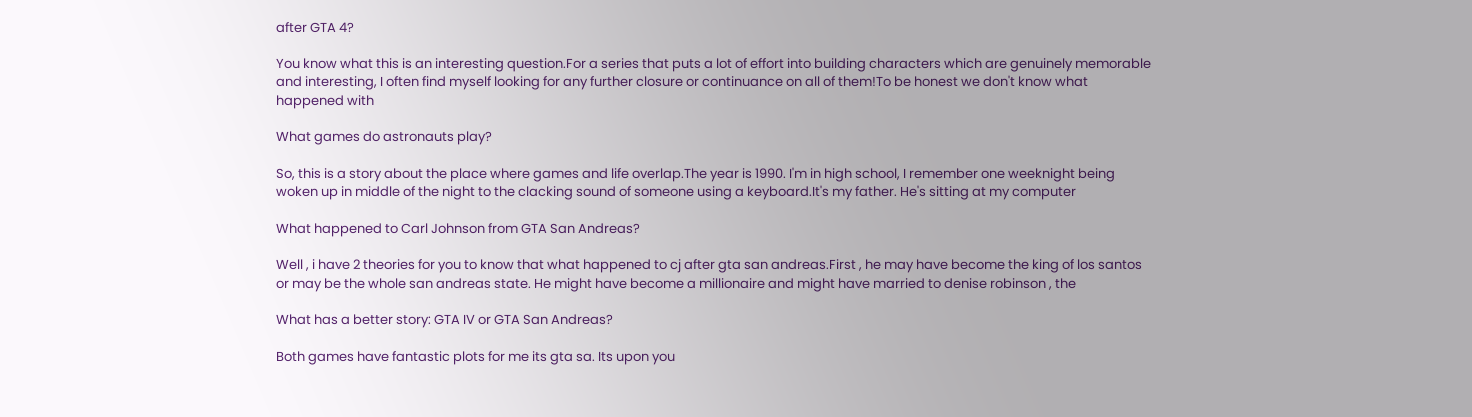after GTA 4?

You know what this is an interesting question.For a series that puts a lot of effort into building characters which are genuinely memorable and interesting, I often find myself looking for any further closure or continuance on all of them!To be honest we don't know what happened with

What games do astronauts play?

So, this is a story about the place where games and life overlap.The year is 1990. I'm in high school, I remember one weeknight being woken up in middle of the night to the clacking sound of someone using a keyboard.It's my father. He's sitting at my computer

What happened to Carl Johnson from GTA San Andreas?

Well , i have 2 theories for you to know that what happened to cj after gta san andreas.First , he may have become the king of los santos or may be the whole san andreas state. He might have become a millionaire and might have married to denise robinson , the

What has a better story: GTA IV or GTA San Andreas?

Both games have fantastic plots for me its gta sa. Its upon you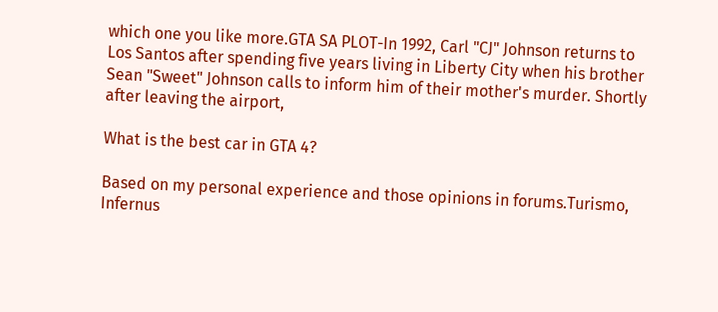which one you like more.GTA SA PLOT-In 1992, Carl "CJ" Johnson returns to Los Santos after spending five years living in Liberty City when his brother Sean "Sweet" Johnson calls to inform him of their mother's murder. Shortly after leaving the airport,

What is the best car in GTA 4?

Based on my personal experience and those opinions in forums.Turismo, Infernus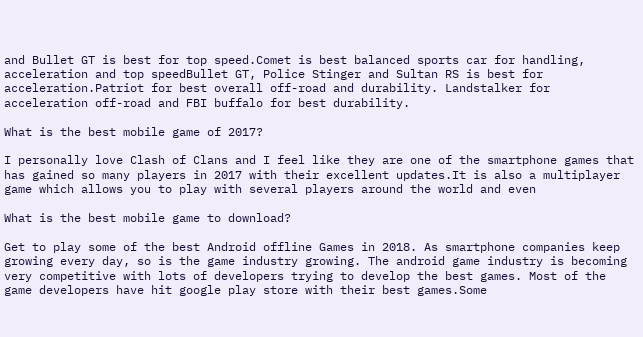and Bullet GT is best for top speed.Comet is best balanced sports car for handling, acceleration and top speedBullet GT, Police Stinger and Sultan RS is best for acceleration.Patriot for best overall off-road and durability. Landstalker for acceleration off-road and FBI buffalo for best durability.

What is the best mobile game of 2017?

I personally love Clash of Clans and I feel like they are one of the smartphone games that has gained so many players in 2017 with their excellent updates.It is also a multiplayer game which allows you to play with several players around the world and even

What is the best mobile game to download?

Get to play some of the best Android offline Games in 2018. As smartphone companies keep growing every day, so is the game industry growing. The android game industry is becoming very competitive with lots of developers trying to develop the best games. Most of the game developers have hit google play store with their best games.Some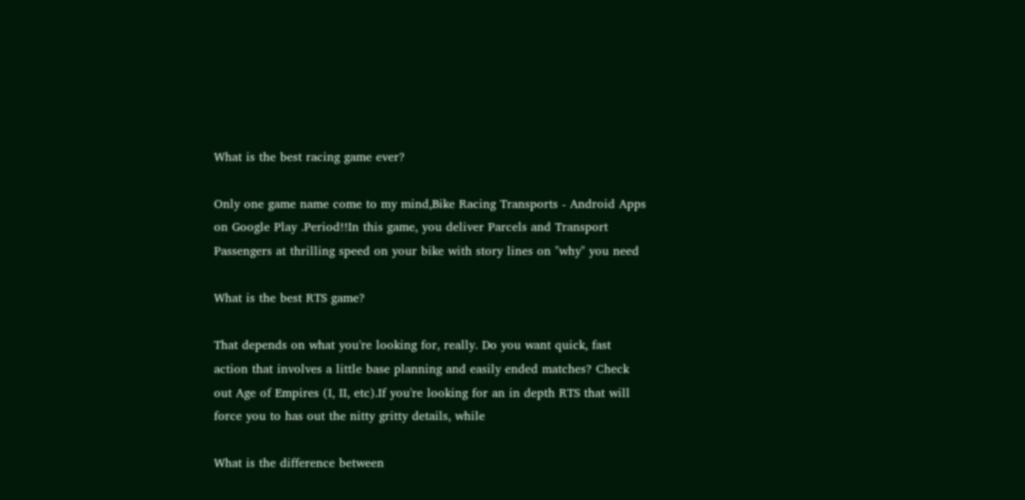What is the best racing game ever?

Only one game name come to my mind,Bike Racing Transports - Android Apps on Google Play .Period!!In this game, you deliver Parcels and Transport Passengers at thrilling speed on your bike with story lines on "why" you need

What is the best RTS game?

That depends on what you're looking for, really. Do you want quick, fast action that involves a little base planning and easily ended matches? Check out Age of Empires (I, II, etc).If you're looking for an in depth RTS that will force you to has out the nitty gritty details, while

What is the difference between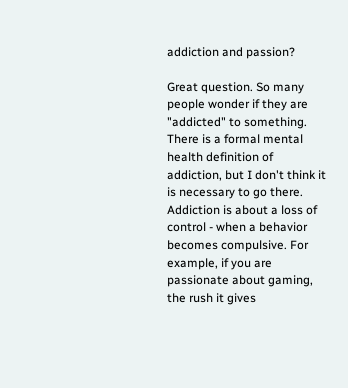addiction and passion?

Great question. So many people wonder if they are "addicted" to something. There is a formal mental health definition of addiction, but I don't think it is necessary to go there. Addiction is about a loss of control - when a behavior becomes compulsive. For example, if you are passionate about gaming, the rush it gives